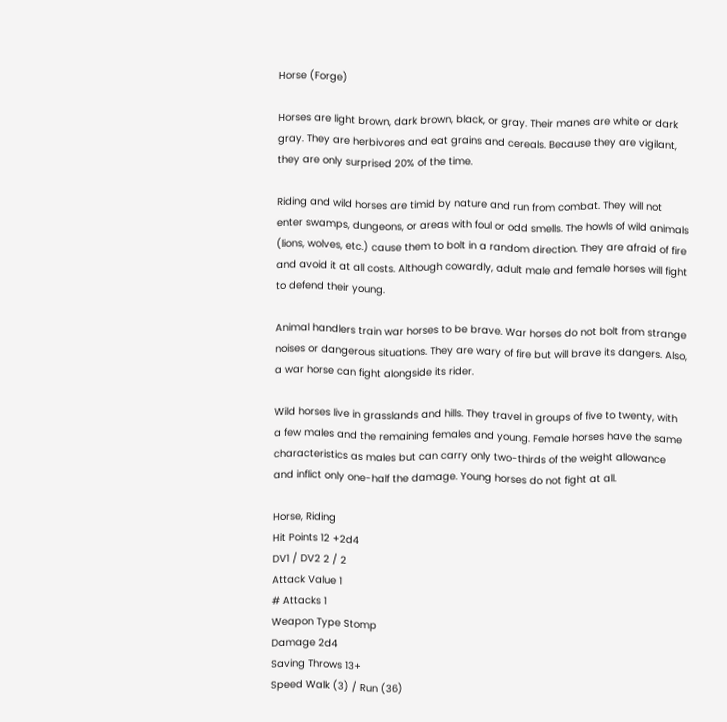Horse (Forge)

Horses are light brown, dark brown, black, or gray. Their manes are white or dark gray. They are herbivores and eat grains and cereals. Because they are vigilant, they are only surprised 20% of the time.

Riding and wild horses are timid by nature and run from combat. They will not enter swamps, dungeons, or areas with foul or odd smells. The howls of wild animals (lions, wolves, etc.) cause them to bolt in a random direction. They are afraid of fire and avoid it at all costs. Although cowardly, adult male and female horses will fight to defend their young.

Animal handlers train war horses to be brave. War horses do not bolt from strange noises or dangerous situations. They are wary of fire but will brave its dangers. Also, a war horse can fight alongside its rider.

Wild horses live in grasslands and hills. They travel in groups of five to twenty, with a few males and the remaining females and young. Female horses have the same characteristics as males but can carry only two-thirds of the weight allowance and inflict only one-half the damage. Young horses do not fight at all.

Horse, Riding
Hit Points 12 +2d4
DV1 / DV2 2 / 2
Attack Value 1
# Attacks 1
Weapon Type Stomp
Damage 2d4
Saving Throws 13+
Speed Walk (3) / Run (36)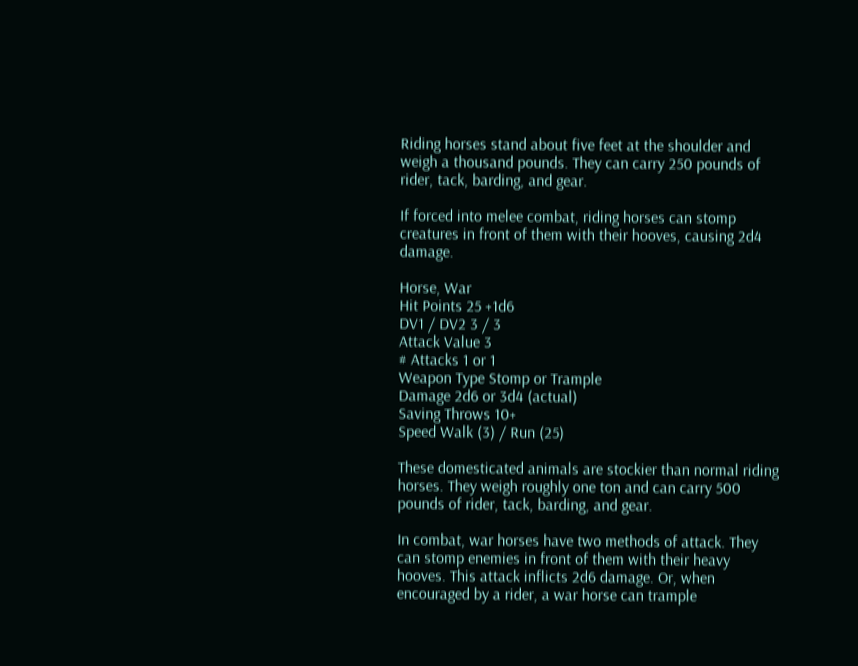Riding horses stand about five feet at the shoulder and weigh a thousand pounds. They can carry 250 pounds of rider, tack, barding, and gear.

If forced into melee combat, riding horses can stomp creatures in front of them with their hooves, causing 2d4 damage.

Horse, War
Hit Points 25 +1d6
DV1 / DV2 3 / 3
Attack Value 3
# Attacks 1 or 1
Weapon Type Stomp or Trample
Damage 2d6 or 3d4 (actual)
Saving Throws 10+
Speed Walk (3) / Run (25)

These domesticated animals are stockier than normal riding horses. They weigh roughly one ton and can carry 500 pounds of rider, tack, barding, and gear.

In combat, war horses have two methods of attack. They can stomp enemies in front of them with their heavy hooves. This attack inflicts 2d6 damage. Or, when encouraged by a rider, a war horse can trample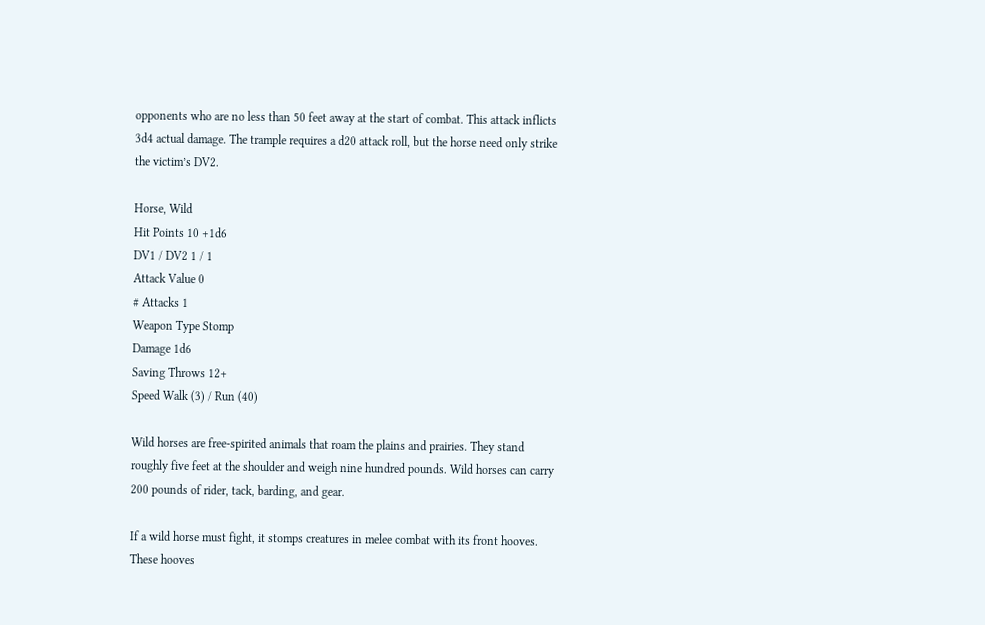opponents who are no less than 50 feet away at the start of combat. This attack inflicts 3d4 actual damage. The trample requires a d20 attack roll, but the horse need only strike the victim’s DV2.

Horse, Wild
Hit Points 10 +1d6
DV1 / DV2 1 / 1
Attack Value 0
# Attacks 1
Weapon Type Stomp
Damage 1d6
Saving Throws 12+
Speed Walk (3) / Run (40)

Wild horses are free-spirited animals that roam the plains and prairies. They stand roughly five feet at the shoulder and weigh nine hundred pounds. Wild horses can carry 200 pounds of rider, tack, barding, and gear.

If a wild horse must fight, it stomps creatures in melee combat with its front hooves. These hooves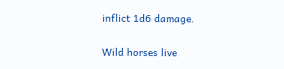inflict 1d6 damage.

Wild horses live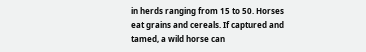in herds ranging from 15 to 50. Horses eat grains and cereals. If captured and tamed, a wild horse can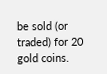be sold (or traded) for 20 gold coins.